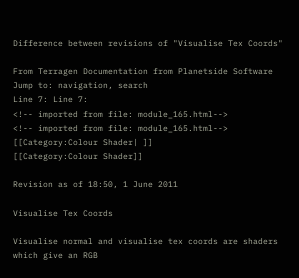Difference between revisions of "Visualise Tex Coords"

From Terragen Documentation from Planetside Software
Jump to: navigation, search
Line 7: Line 7:
<!-- imported from file: module_165.html-->
<!-- imported from file: module_165.html-->
[[Category:Colour Shader| ]]
[[Category:Colour Shader]]

Revision as of 18:50, 1 June 2011

Visualise Tex Coords

Visualise normal and visualise tex coords are shaders which give an RGB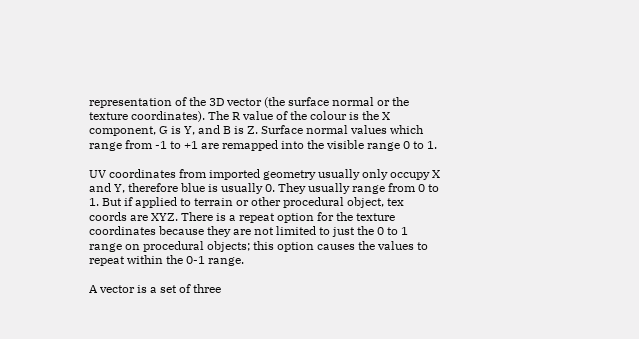representation of the 3D vector (the surface normal or the texture coordinates). The R value of the colour is the X component, G is Y, and B is Z. Surface normal values which range from -1 to +1 are remapped into the visible range 0 to 1.

UV coordinates from imported geometry usually only occupy X and Y, therefore blue is usually 0. They usually range from 0 to 1. But if applied to terrain or other procedural object, tex coords are XYZ. There is a repeat option for the texture coordinates because they are not limited to just the 0 to 1 range on procedural objects; this option causes the values to repeat within the 0-1 range.

A vector is a set of three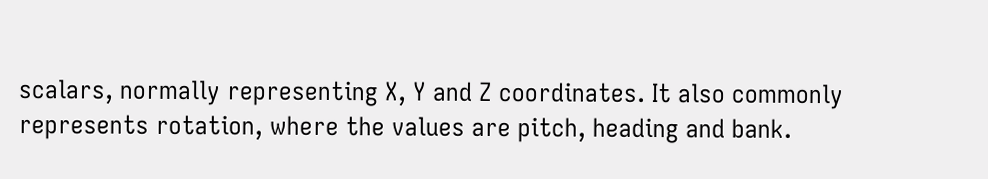scalars, normally representing X, Y and Z coordinates. It also commonly represents rotation, where the values are pitch, heading and bank.